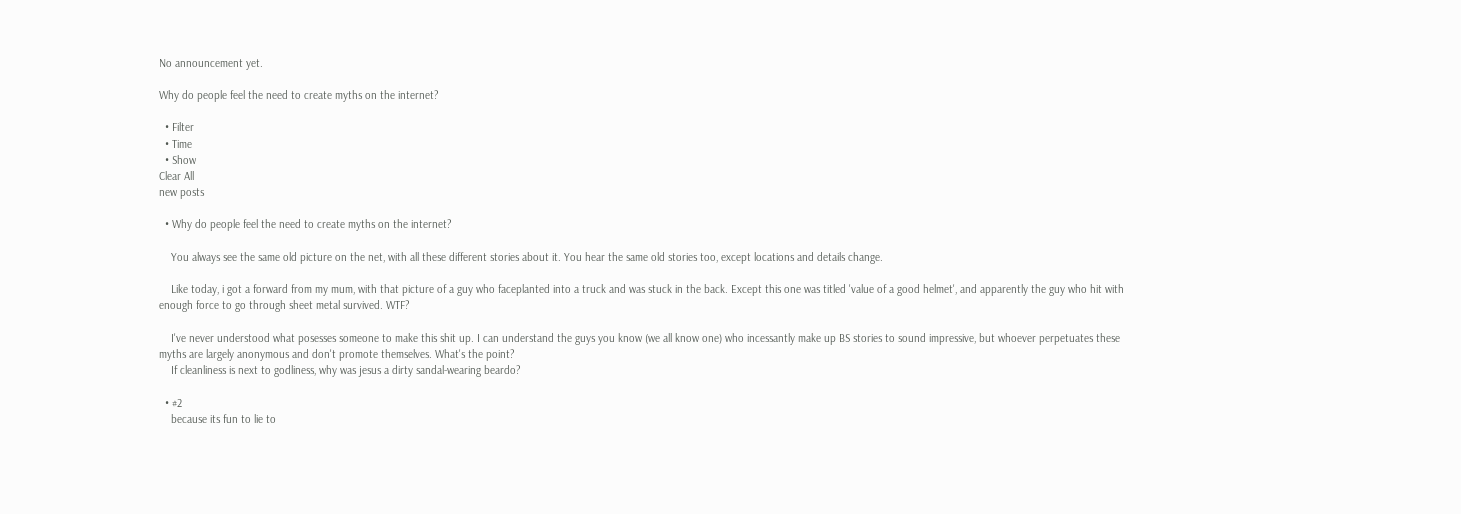No announcement yet.

Why do people feel the need to create myths on the internet?

  • Filter
  • Time
  • Show
Clear All
new posts

  • Why do people feel the need to create myths on the internet?

    You always see the same old picture on the net, with all these different stories about it. You hear the same old stories too, except locations and details change.

    Like today, i got a forward from my mum, with that picture of a guy who faceplanted into a truck and was stuck in the back. Except this one was titled 'value of a good helmet', and apparently the guy who hit with enough force to go through sheet metal survived. WTF?

    I've never understood what posesses someone to make this shit up. I can understand the guys you know (we all know one) who incessantly make up BS stories to sound impressive, but whoever perpetuates these myths are largely anonymous and don't promote themselves. What's the point?
    If cleanliness is next to godliness, why was jesus a dirty sandal-wearing beardo?

  • #2
    because its fun to lie to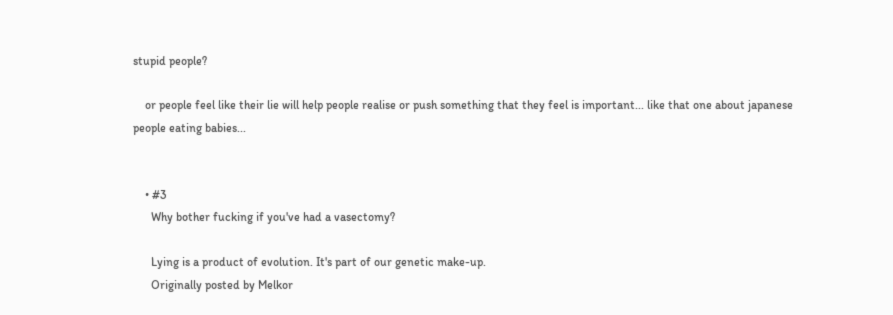stupid people?

    or people feel like their lie will help people realise or push something that they feel is important... like that one about japanese people eating babies...


    • #3
      Why bother fucking if you've had a vasectomy?

      Lying is a product of evolution. It's part of our genetic make-up.
      Originally posted by Melkor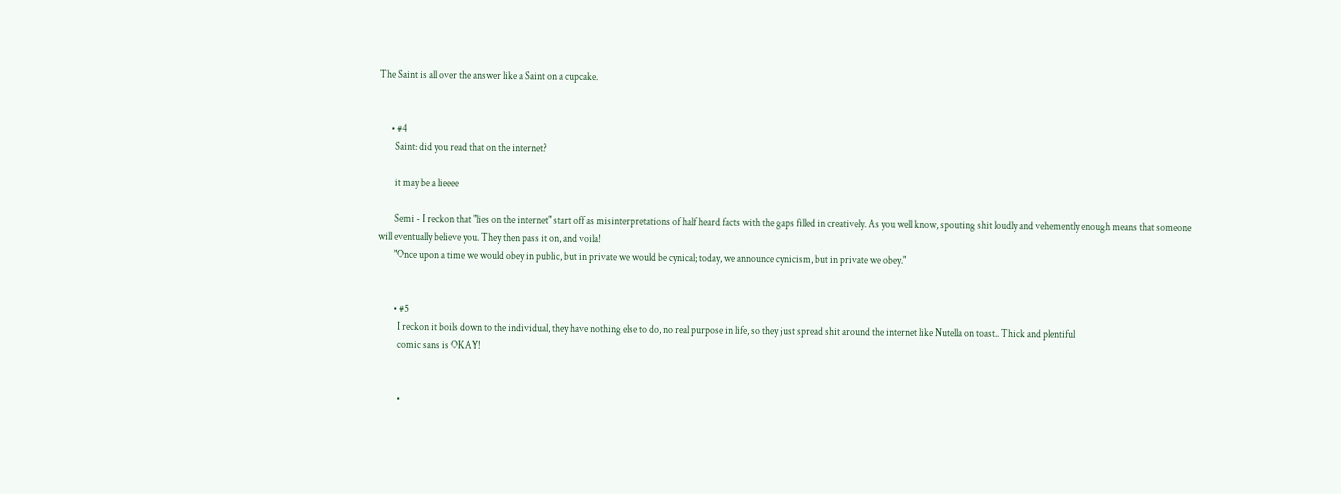The Saint is all over the answer like a Saint on a cupcake.


      • #4
        Saint: did you read that on the internet?

        it may be a lieeee

        Semi - I reckon that "lies on the internet" start off as misinterpretations of half heard facts with the gaps filled in creatively. As you well know, spouting shit loudly and vehemently enough means that someone will eventually believe you. They then pass it on, and voila!
        "Once upon a time we would obey in public, but in private we would be cynical; today, we announce cynicism, but in private we obey."


        • #5
          I reckon it boils down to the individual, they have nothing else to do, no real purpose in life, so they just spread shit around the internet like Nutella on toast.. Thick and plentiful
          comic sans is OKAY!


          •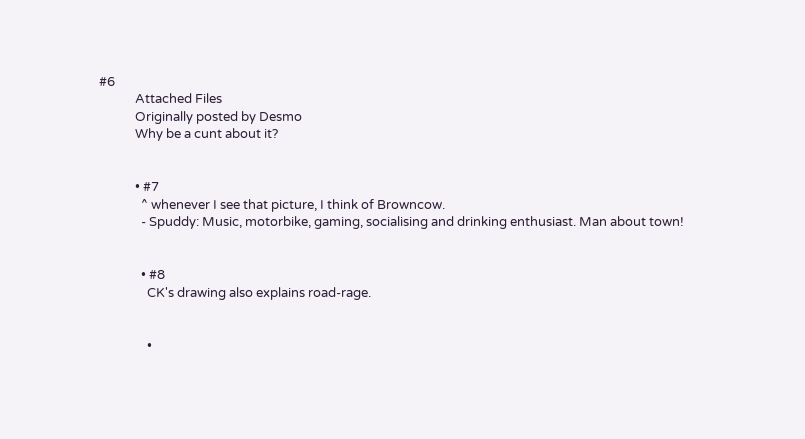#6
            Attached Files
            Originally posted by Desmo
            Why be a cunt about it?


            • #7
              ^ whenever I see that picture, I think of Browncow.
              - Spuddy: Music, motorbike, gaming, socialising and drinking enthusiast. Man about town!


              • #8
                CK's drawing also explains road-rage.


                •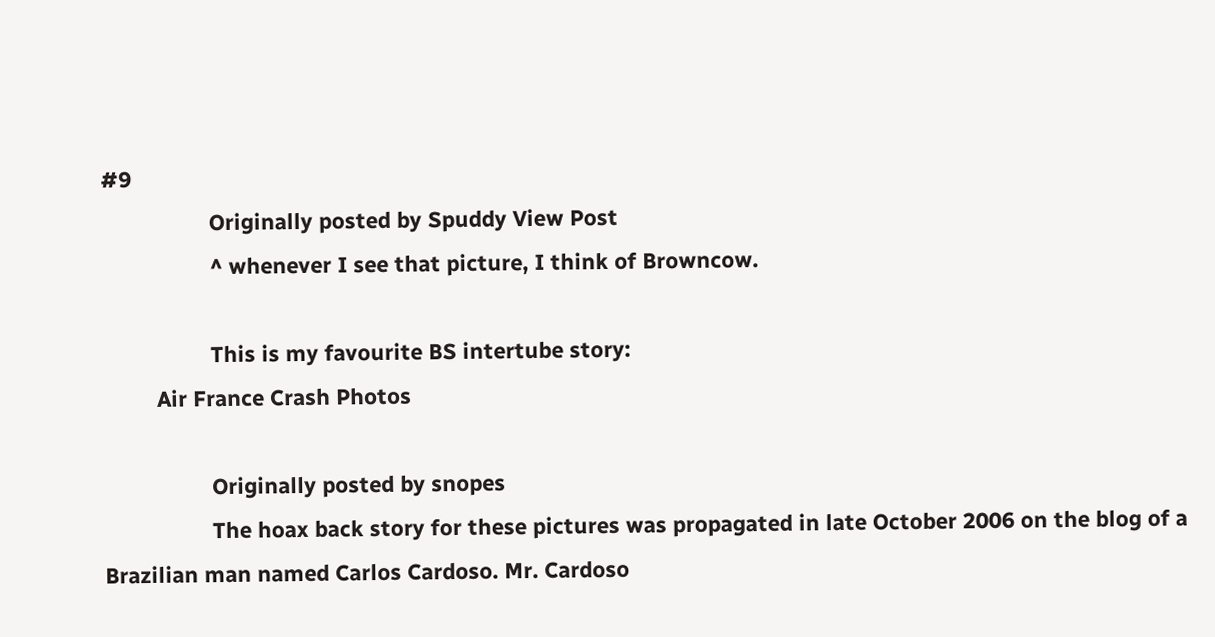#9
                  Originally posted by Spuddy View Post
                  ^ whenever I see that picture, I think of Browncow.

                  This is my favourite BS intertube story:
         Air France Crash Photos

                  Originally posted by snopes
                  The hoax back story for these pictures was propagated in late October 2006 on the blog of a Brazilian man named Carlos Cardoso. Mr. Cardoso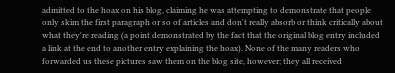admitted to the hoax on his blog, claiming he was attempting to demonstrate that people only skim the first paragraph or so of articles and don't really absorb or think critically about what they're reading (a point demonstrated by the fact that the original blog entry included a link at the end to another entry explaining the hoax). None of the many readers who forwarded us these pictures saw them on the blog site, however; they all received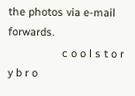the photos via e-mail forwards.
                  c o o l s t o r y b r o